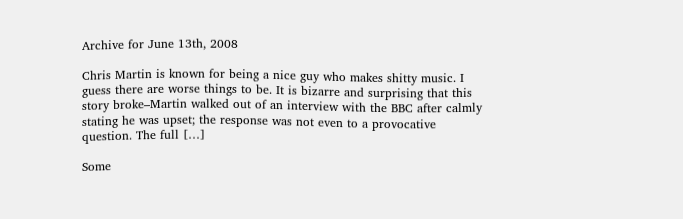Archive for June 13th, 2008

Chris Martin is known for being a nice guy who makes shitty music. I guess there are worse things to be. It is bizarre and surprising that this story broke–Martin walked out of an interview with the BBC after calmly stating he was upset; the response was not even to a provocative question. The full […]

Some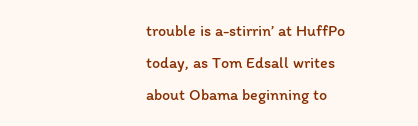trouble is a-stirrin’ at HuffPo today, as Tom Edsall writes about Obama beginning to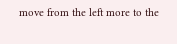move from the left more to the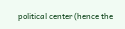political center (hence the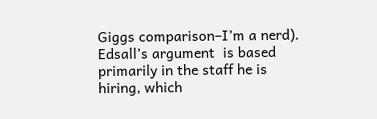Giggs comparison–I’m a nerd). Edsall’s argument  is based primarily in the staff he is hiring, which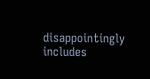disappointingly includes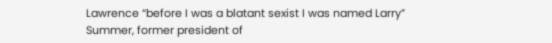Lawrence “before I was a blatant sexist I was named Larry” Summer, former president of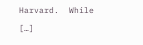Harvard.  While […]